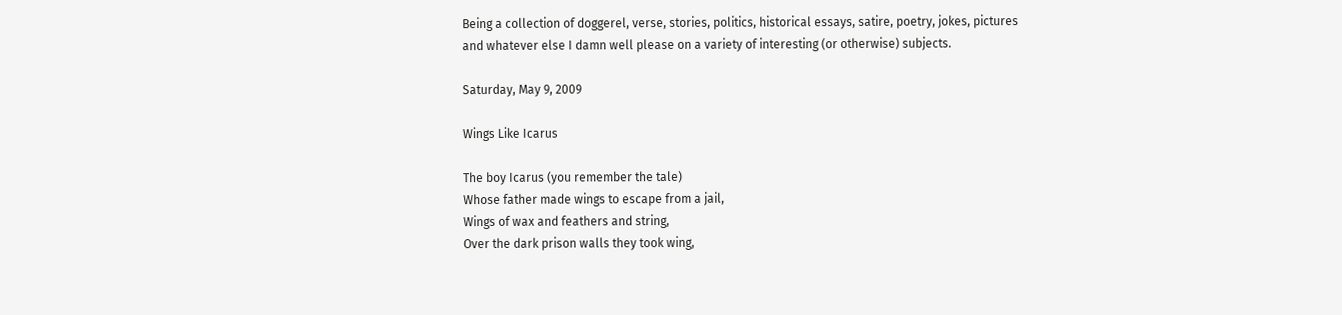Being a collection of doggerel, verse, stories, politics, historical essays, satire, poetry, jokes, pictures and whatever else I damn well please on a variety of interesting (or otherwise) subjects.

Saturday, May 9, 2009

Wings Like Icarus

The boy Icarus (you remember the tale)
Whose father made wings to escape from a jail,
Wings of wax and feathers and string,
Over the dark prison walls they took wing,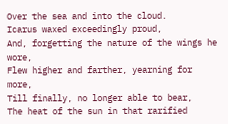Over the sea and into the cloud.
Icarus waxed exceedingly proud,
And, forgetting the nature of the wings he wore,
Flew higher and farther, yearning for more,
Till finally, no longer able to bear,
The heat of the sun in that rarified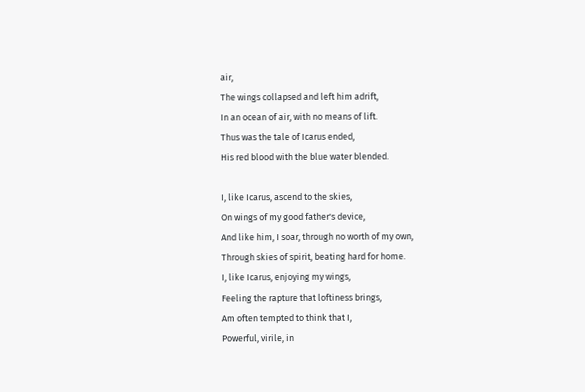air,
The wings collapsed and left him adrift,
In an ocean of air, with no means of lift.
Thus was the tale of Icarus ended,
His red blood with the blue water blended.

I, like Icarus, ascend to the skies,
On wings of my good father's device,
And like him, I soar, through no worth of my own,
Through skies of spirit, beating hard for home.
I, like Icarus, enjoying my wings,
Feeling the rapture that loftiness brings,
Am often tempted to think that I,
Powerful, virile, in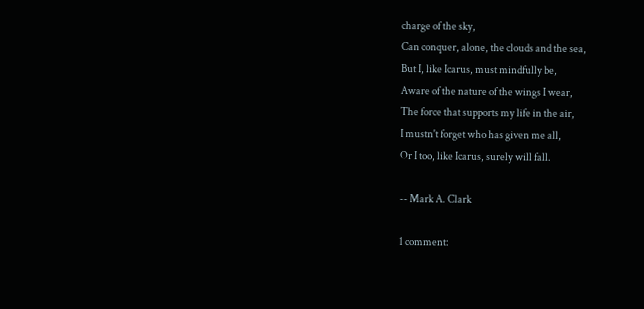charge of the sky,
Can conquer, alone, the clouds and the sea,
But I, like Icarus, must mindfully be,
Aware of the nature of the wings I wear,
The force that supports my life in the air,
I mustn't forget who has given me all,
Or I too, like Icarus, surely will fall.

-- Mark A. Clark

1 comment: